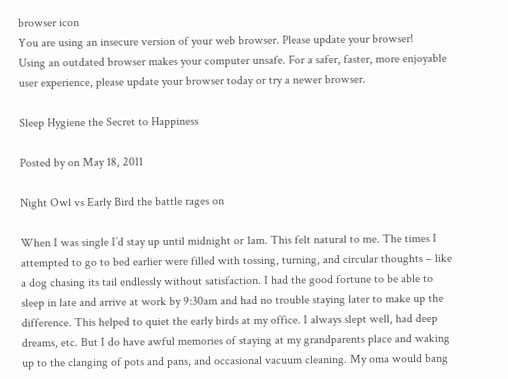browser icon
You are using an insecure version of your web browser. Please update your browser!
Using an outdated browser makes your computer unsafe. For a safer, faster, more enjoyable user experience, please update your browser today or try a newer browser.

Sleep Hygiene the Secret to Happiness

Posted by on May 18, 2011

Night Owl vs Early Bird the battle rages on

When I was single I’d stay up until midnight or 1am. This felt natural to me. The times I attempted to go to bed earlier were filled with tossing, turning, and circular thoughts – like a dog chasing its tail endlessly without satisfaction. I had the good fortune to be able to sleep in late and arrive at work by 9:30am and had no trouble staying later to make up the difference. This helped to quiet the early birds at my office. I always slept well, had deep dreams, etc. But I do have awful memories of staying at my grandparents place and waking up to the clanging of pots and pans, and occasional vacuum cleaning. My oma would bang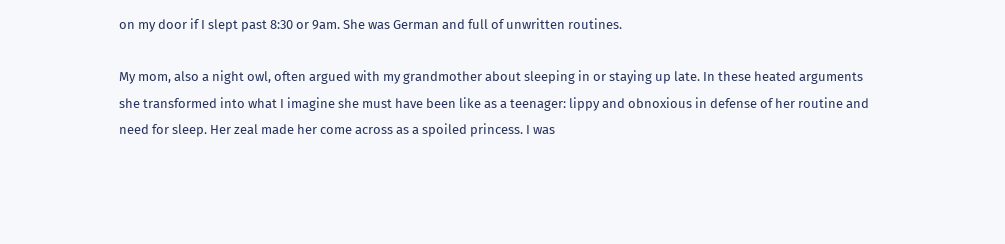on my door if I slept past 8:30 or 9am. She was German and full of unwritten routines.

My mom, also a night owl, often argued with my grandmother about sleeping in or staying up late. In these heated arguments she transformed into what I imagine she must have been like as a teenager: lippy and obnoxious in defense of her routine and need for sleep. Her zeal made her come across as a spoiled princess. I was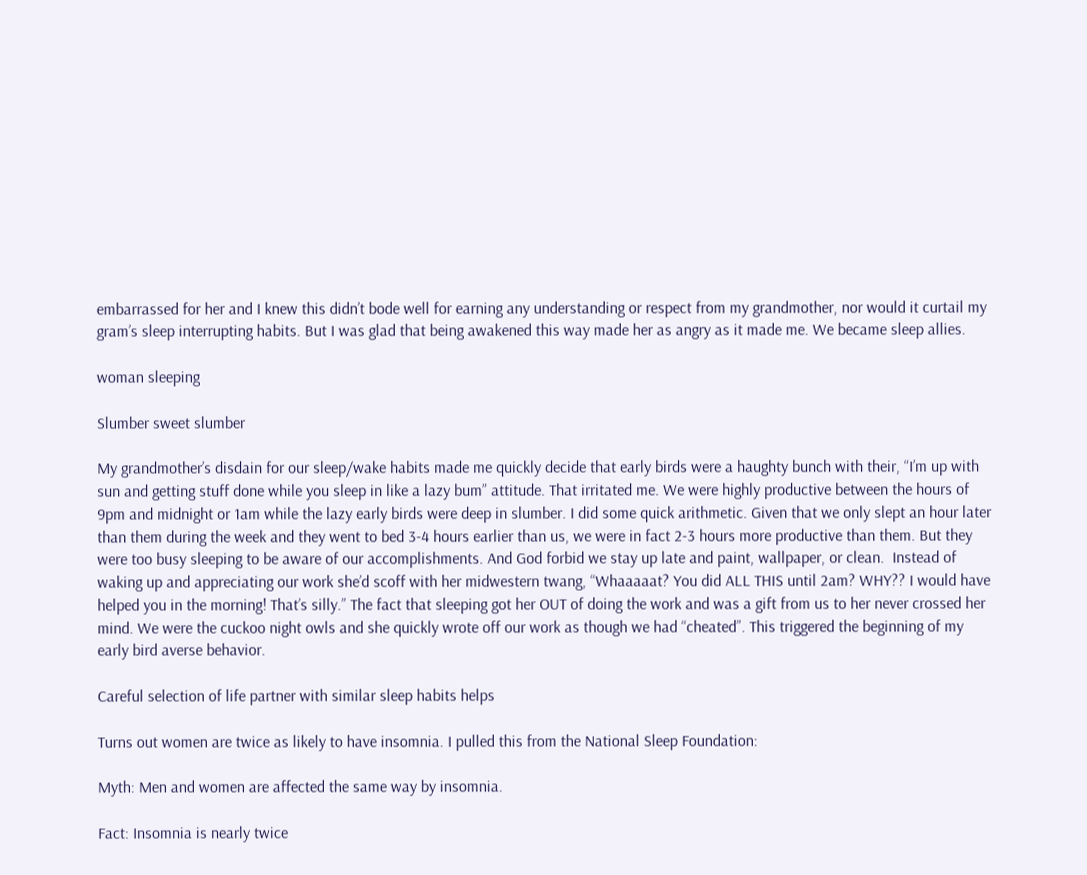embarrassed for her and I knew this didn’t bode well for earning any understanding or respect from my grandmother, nor would it curtail my gram’s sleep interrupting habits. But I was glad that being awakened this way made her as angry as it made me. We became sleep allies.

woman sleeping

Slumber sweet slumber

My grandmother’s disdain for our sleep/wake habits made me quickly decide that early birds were a haughty bunch with their, “I’m up with sun and getting stuff done while you sleep in like a lazy bum” attitude. That irritated me. We were highly productive between the hours of 9pm and midnight or 1am while the lazy early birds were deep in slumber. I did some quick arithmetic. Given that we only slept an hour later than them during the week and they went to bed 3-4 hours earlier than us, we were in fact 2-3 hours more productive than them. But they were too busy sleeping to be aware of our accomplishments. And God forbid we stay up late and paint, wallpaper, or clean.  Instead of waking up and appreciating our work she’d scoff with her midwestern twang, “Whaaaaat? You did ALL THIS until 2am? WHY?? I would have helped you in the morning! That’s silly.” The fact that sleeping got her OUT of doing the work and was a gift from us to her never crossed her mind. We were the cuckoo night owls and she quickly wrote off our work as though we had “cheated”. This triggered the beginning of my early bird averse behavior.

Careful selection of life partner with similar sleep habits helps

Turns out women are twice as likely to have insomnia. I pulled this from the National Sleep Foundation:

Myth: Men and women are affected the same way by insomnia.

Fact: Insomnia is nearly twice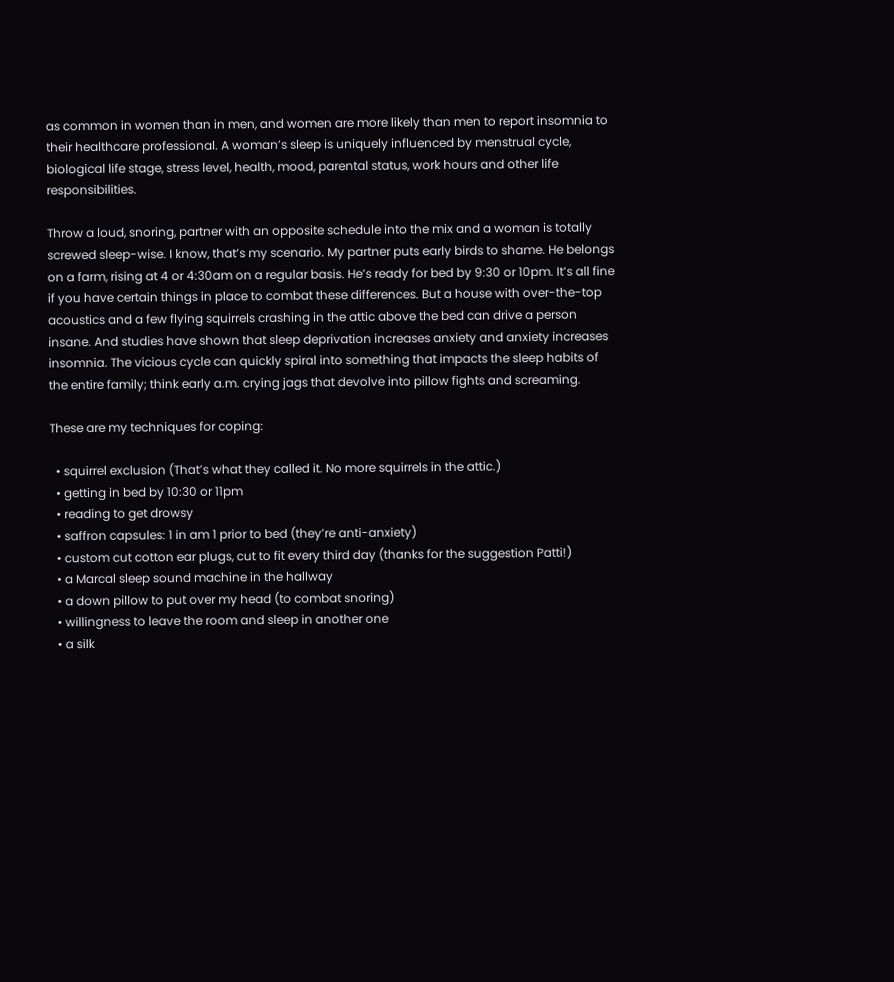as common in women than in men, and women are more likely than men to report insomnia to their healthcare professional. A woman’s sleep is uniquely influenced by menstrual cycle, biological life stage, stress level, health, mood, parental status, work hours and other life responsibilities.

Throw a loud, snoring, partner with an opposite schedule into the mix and a woman is totally screwed sleep-wise. I know, that’s my scenario. My partner puts early birds to shame. He belongs on a farm, rising at 4 or 4:30am on a regular basis. He’s ready for bed by 9:30 or 10pm. It’s all fine if you have certain things in place to combat these differences. But a house with over-the-top acoustics and a few flying squirrels crashing in the attic above the bed can drive a person insane. And studies have shown that sleep deprivation increases anxiety and anxiety increases insomnia. The vicious cycle can quickly spiral into something that impacts the sleep habits of the entire family; think early a.m. crying jags that devolve into pillow fights and screaming.

These are my techniques for coping:

  • squirrel exclusion (That’s what they called it. No more squirrels in the attic.)
  • getting in bed by 10:30 or 11pm
  • reading to get drowsy
  • saffron capsules: 1 in am 1 prior to bed (they’re anti-anxiety)
  • custom cut cotton ear plugs, cut to fit every third day (thanks for the suggestion Patti!)
  • a Marcal sleep sound machine in the hallway
  • a down pillow to put over my head (to combat snoring)
  • willingness to leave the room and sleep in another one
  • a silk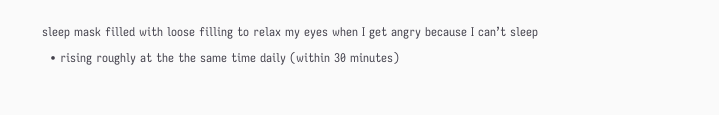sleep mask filled with loose filling to relax my eyes when I get angry because I can’t sleep
  • rising roughly at the the same time daily (within 30 minutes)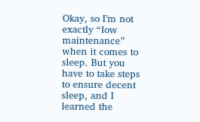Okay, so I’m not exactly “low maintenance” when it comes to sleep. But you have to take steps to ensure decent sleep, and I learned the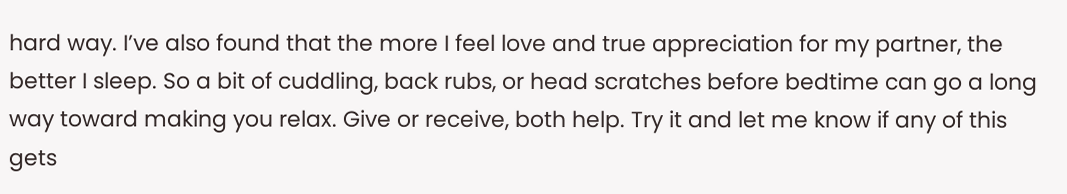hard way. I’ve also found that the more I feel love and true appreciation for my partner, the better I sleep. So a bit of cuddling, back rubs, or head scratches before bedtime can go a long way toward making you relax. Give or receive, both help. Try it and let me know if any of this gets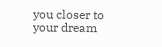you closer to your dream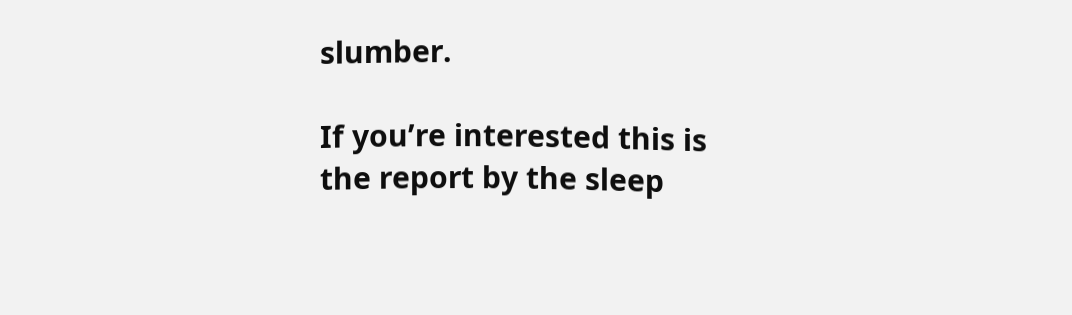slumber.

If you’re interested this is  the report by the sleep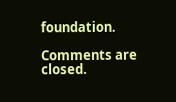foundation.

Comments are closed.